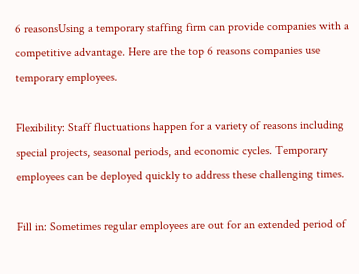6 reasonsUsing a temporary staffing firm can provide companies with a competitive advantage. Here are the top 6 reasons companies use temporary employees.

Flexibility: Staff fluctuations happen for a variety of reasons including special projects, seasonal periods, and economic cycles. Temporary employees can be deployed quickly to address these challenging times.

Fill in: Sometimes regular employees are out for an extended period of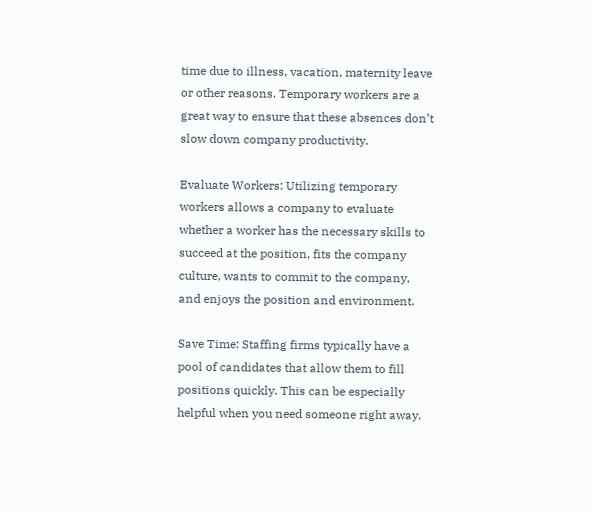time due to illness, vacation, maternity leave or other reasons. Temporary workers are a great way to ensure that these absences don’t slow down company productivity.

Evaluate Workers: Utilizing temporary workers allows a company to evaluate whether a worker has the necessary skills to succeed at the position, fits the company culture, wants to commit to the company, and enjoys the position and environment.

Save Time: Staffing firms typically have a pool of candidates that allow them to fill positions quickly. This can be especially helpful when you need someone right away.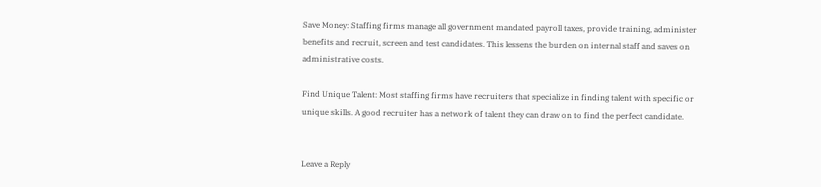Save Money: Staffing firms manage all government mandated payroll taxes, provide training, administer benefits and recruit, screen and test candidates. This lessens the burden on internal staff and saves on administrative costs.

Find Unique Talent: Most staffing firms have recruiters that specialize in finding talent with specific or unique skills. A good recruiter has a network of talent they can draw on to find the perfect candidate.


Leave a Reply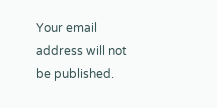Your email address will not be published.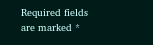Required fields are marked *